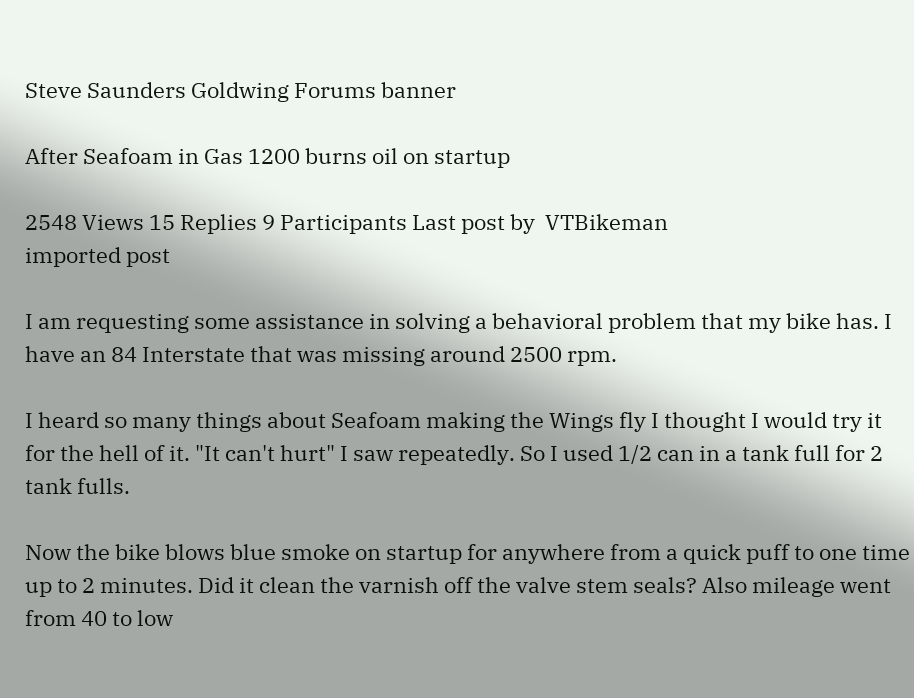Steve Saunders Goldwing Forums banner

After Seafoam in Gas 1200 burns oil on startup

2548 Views 15 Replies 9 Participants Last post by  VTBikeman
imported post

I am requesting some assistance in solving a behavioral problem that my bike has. I have an 84 Interstate that was missing around 2500 rpm.

I heard so many things about Seafoam making the Wings fly I thought I would try it for the hell of it. "It can't hurt" I saw repeatedly. So I used 1/2 can in a tank full for 2 tank fulls.

Now the bike blows blue smoke on startup for anywhere from a quick puff to one time up to 2 minutes. Did it clean the varnish off the valve stem seals? Also mileage went from 40 to low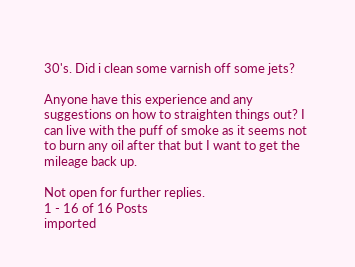30's. Did i clean some varnish off some jets?

Anyone have this experience and any suggestions on how to straighten things out? I can live with the puff of smoke as it seems not to burn any oil after that but I want to get the mileage back up.

Not open for further replies.
1 - 16 of 16 Posts
imported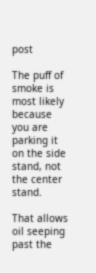post

The puff of smoke is most likely because you are parking it on the side stand, not the center stand.

That allows oil seeping past the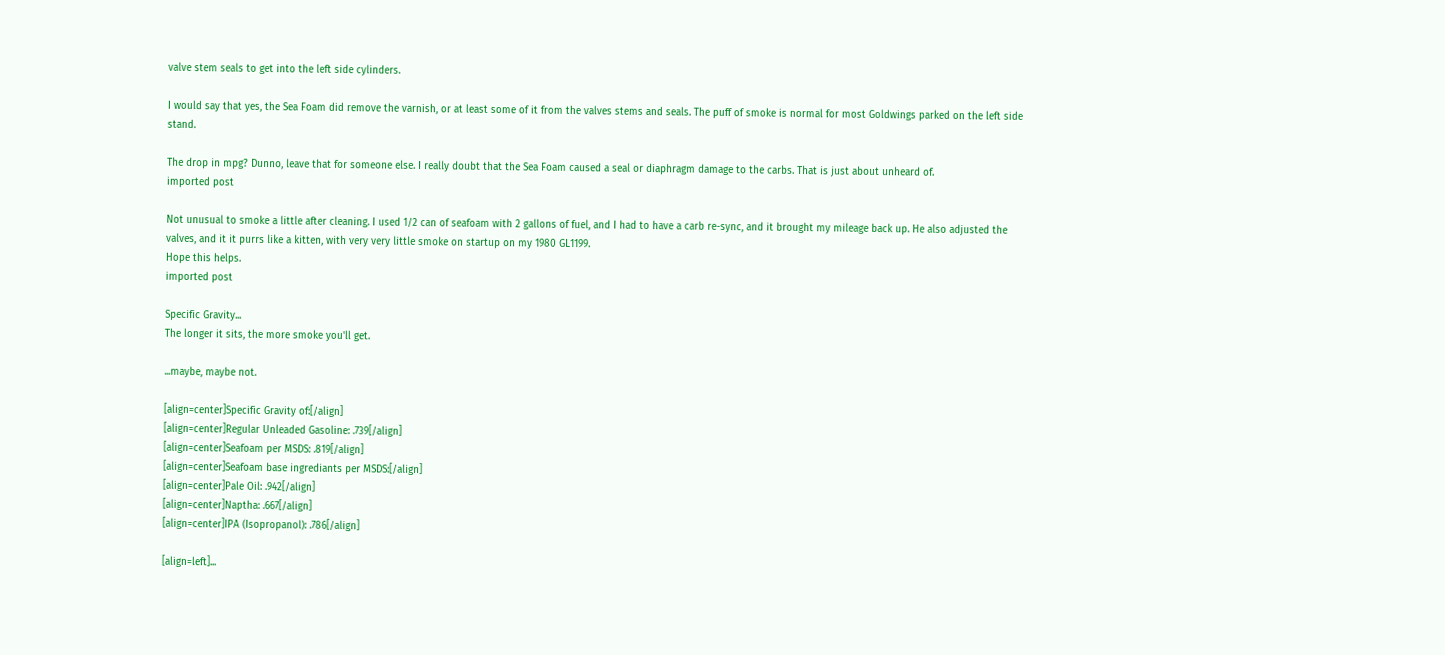valve stem seals to get into the left side cylinders.

I would say that yes, the Sea Foam did remove the varnish, or at least some of it from the valves stems and seals. The puff of smoke is normal for most Goldwings parked on the left side stand.

The drop in mpg? Dunno, leave that for someone else. I really doubt that the Sea Foam caused a seal or diaphragm damage to the carbs. That is just about unheard of.
imported post

Not unusual to smoke a little after cleaning. I used 1/2 can of seafoam with 2 gallons of fuel, and I had to have a carb re-sync, and it brought my mileage back up. He also adjusted the valves, and it it purrs like a kitten, with very very little smoke on startup on my 1980 GL1199.
Hope this helps.
imported post

Specific Gravity...
The longer it sits, the more smoke you'll get.

...maybe, maybe not.

[align=center]Specific Gravity of:[/align]
[align=center]Regular Unleaded Gasoline: .739[/align]
[align=center]Seafoam per MSDS: .819[/align]
[align=center]Seafoam base ingrediants per MSDS:[/align]
[align=center]Pale Oil: .942[/align]
[align=center]Naptha: .667[/align]
[align=center]IPA (Isopropanol): .786[/align]

[align=left]...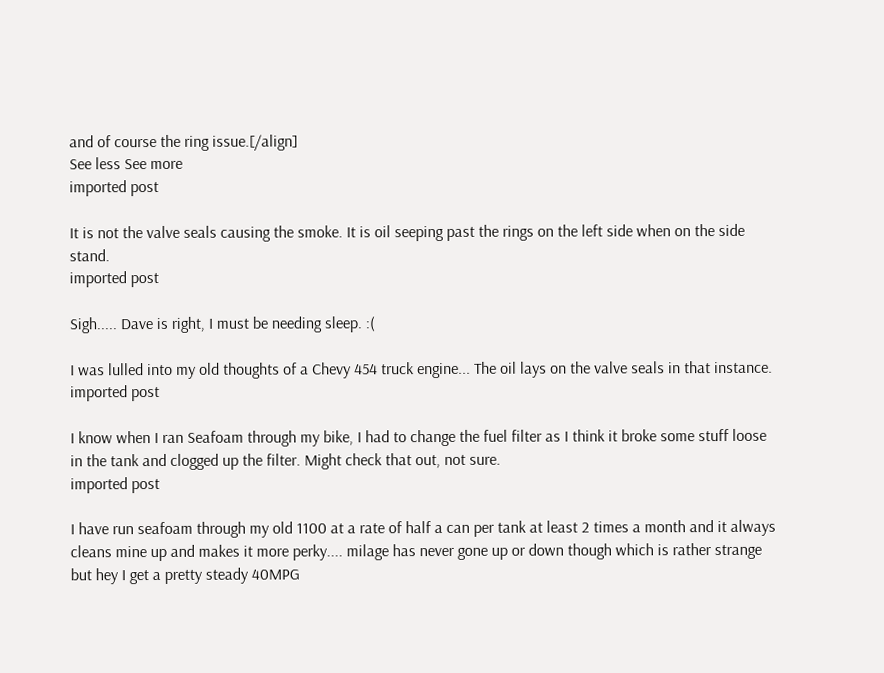and of course the ring issue.[/align]
See less See more
imported post

It is not the valve seals causing the smoke. It is oil seeping past the rings on the left side when on the side stand.
imported post

Sigh..... Dave is right, I must be needing sleep. :(

I was lulled into my old thoughts of a Chevy 454 truck engine... The oil lays on the valve seals in that instance.
imported post

I know when I ran Seafoam through my bike, I had to change the fuel filter as I think it broke some stuff loose in the tank and clogged up the filter. Might check that out, not sure.
imported post

I have run seafoam through my old 1100 at a rate of half a can per tank at least 2 times a month and it always cleans mine up and makes it more perky.... milage has never gone up or down though which is rather strange but hey I get a pretty steady 40MPG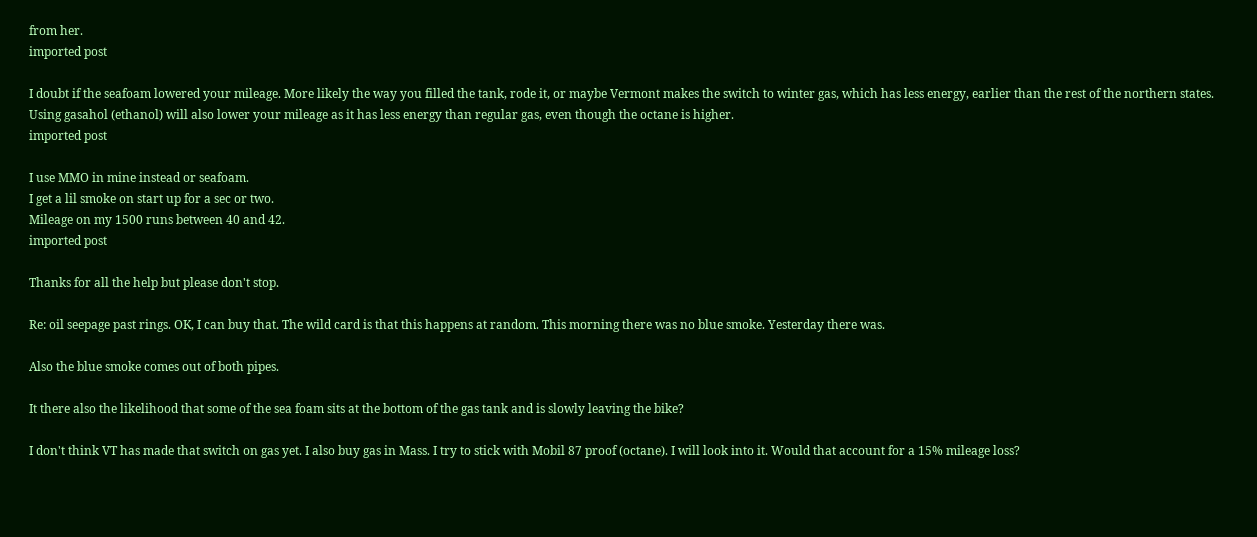from her.
imported post

I doubt if the seafoam lowered your mileage. More likely the way you filled the tank, rode it, or maybe Vermont makes the switch to winter gas, which has less energy, earlier than the rest of the northern states. Using gasahol (ethanol) will also lower your mileage as it has less energy than regular gas, even though the octane is higher.
imported post

I use MMO in mine instead or seafoam.
I get a lil smoke on start up for a sec or two.
Mileage on my 1500 runs between 40 and 42.
imported post

Thanks for all the help but please don't stop.

Re: oil seepage past rings. OK, I can buy that. The wild card is that this happens at random. This morning there was no blue smoke. Yesterday there was.

Also the blue smoke comes out of both pipes.

It there also the likelihood that some of the sea foam sits at the bottom of the gas tank and is slowly leaving the bike?

I don't think VT has made that switch on gas yet. I also buy gas in Mass. I try to stick with Mobil 87 proof (octane). I will look into it. Would that account for a 15% mileage loss?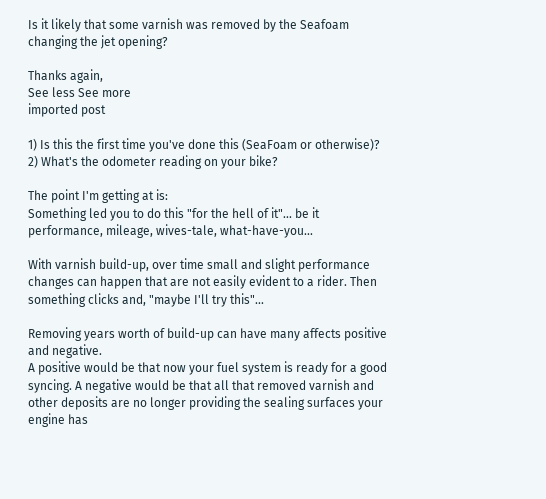Is it likely that some varnish was removed by the Seafoam changing the jet opening?

Thanks again,
See less See more
imported post

1) Is this the first time you've done this (SeaFoam or otherwise)?
2) What's the odometer reading on your bike?

The point I'm getting at is:
Something led you to do this "for the hell of it"... be it performance, mileage, wives-tale, what-have-you...

With varnish build-up, over time small and slight performance changes can happen that are not easily evident to a rider. Then something clicks and, "maybe I'll try this"...

Removing years worth of build-up can have many affects positive and negative.
A positive would be that now your fuel system is ready for a good syncing. A negative would be that all that removed varnish and other deposits are no longer providing the sealing surfaces your engine has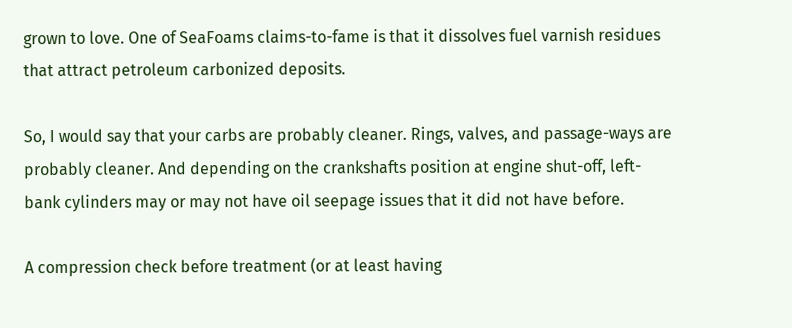grown to love. One of SeaFoams claims-to-fame is that it dissolves fuel varnish residues that attract petroleum carbonized deposits.

So, I would say that your carbs are probably cleaner. Rings, valves, and passage-ways are probably cleaner. And depending on the crankshafts position at engine shut-off, left-bank cylinders may or may not have oil seepage issues that it did not have before.

A compression check before treatment (or at least having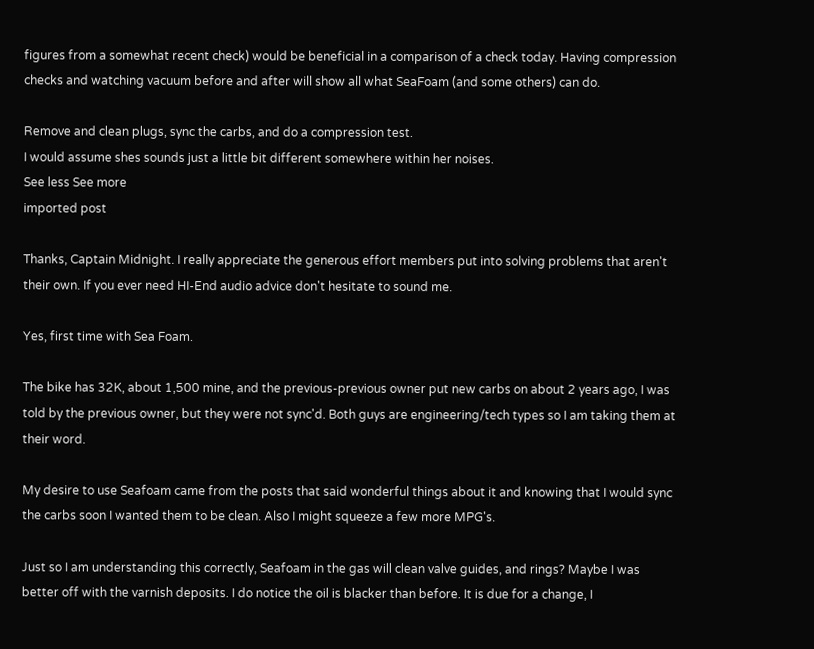figures from a somewhat recent check) would be beneficial in a comparison of a check today. Having compression checks and watching vacuum before and after will show all what SeaFoam (and some others) can do.

Remove and clean plugs, sync the carbs, and do a compression test.
I would assume shes sounds just a little bit different somewhere within her noises.
See less See more
imported post

Thanks, Captain Midnight. I really appreciate the generous effort members put into solving problems that aren't their own. If you ever need HI-End audio advice don't hesitate to sound me.

Yes, first time with Sea Foam.

The bike has 32K, about 1,500 mine, and the previous-previous owner put new carbs on about 2 years ago, I was told by the previous owner, but they were not sync'd. Both guys are engineering/tech types so I am taking them at their word.

My desire to use Seafoam came from the posts that said wonderful things about it and knowing that I would sync the carbs soon I wanted them to be clean. Also I might squeeze a few more MPG's.

Just so I am understanding this correctly, Seafoam in the gas will clean valve guides, and rings? Maybe I was better off with the varnish deposits. I do notice the oil is blacker than before. It is due for a change, I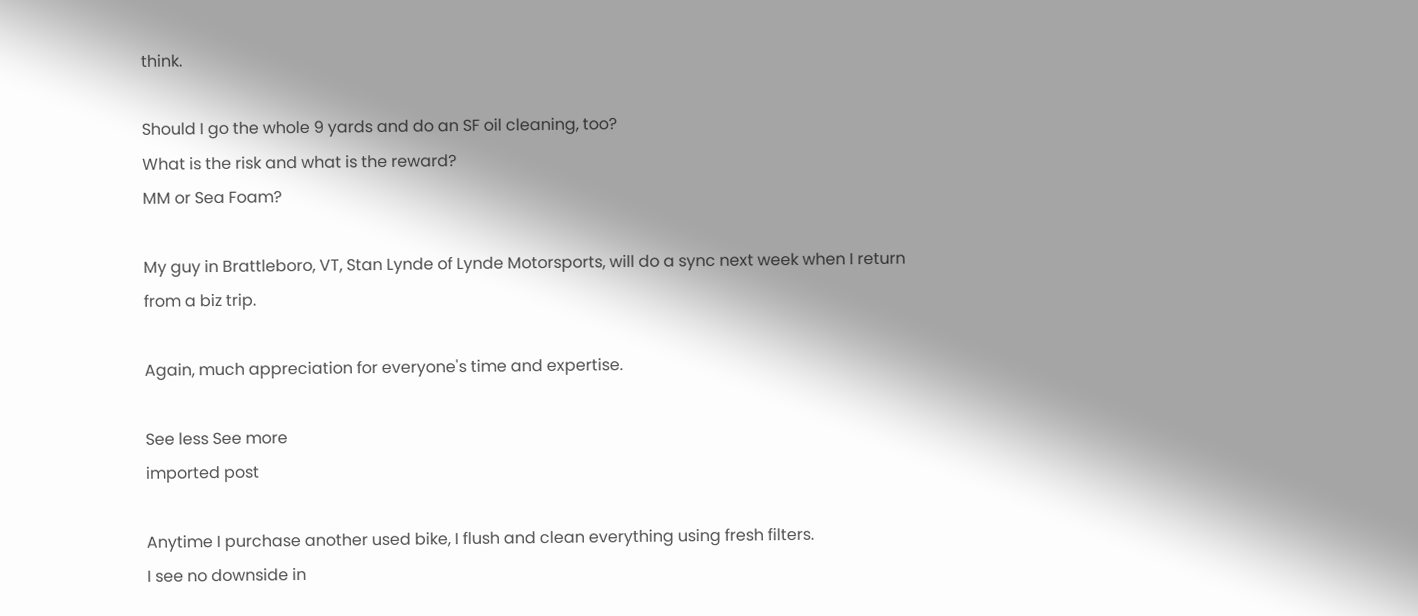think.

Should I go the whole 9 yards and do an SF oil cleaning, too?
What is the risk and what is the reward?
MM or Sea Foam?

My guy in Brattleboro, VT, Stan Lynde of Lynde Motorsports, will do a sync next week when I return from a biz trip.

Again, much appreciation for everyone's time and expertise.

See less See more
imported post

Anytime I purchase another used bike, I flush and clean everything using fresh filters.
I see no downside in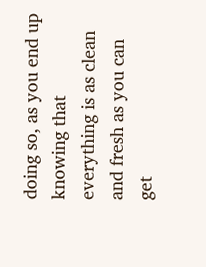doing so, as you end up knowing that everything is as clean and fresh as you can get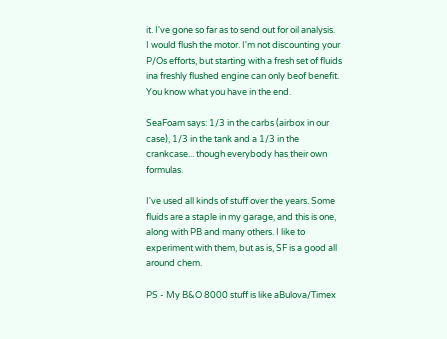it. I've gone so far as to send out for oil analysis.
I would flush the motor. I'm not discounting your P/Os efforts, but starting with a fresh set of fluids ina freshly flushed engine can only beof benefit. You know what you have in the end.

SeaFoam says: 1/3 in the carbs (airbox in our case), 1/3 in the tank and a 1/3 in the crankcase... though everybody has their own formulas.

I've used all kinds of stuff over the years. Some fluids are a staple in my garage, and this is one, along with PB and many others. I like to experiment with them, but as is, SF is a good all around chem.

PS - My B&O 8000 stuff is like aBulova/Timex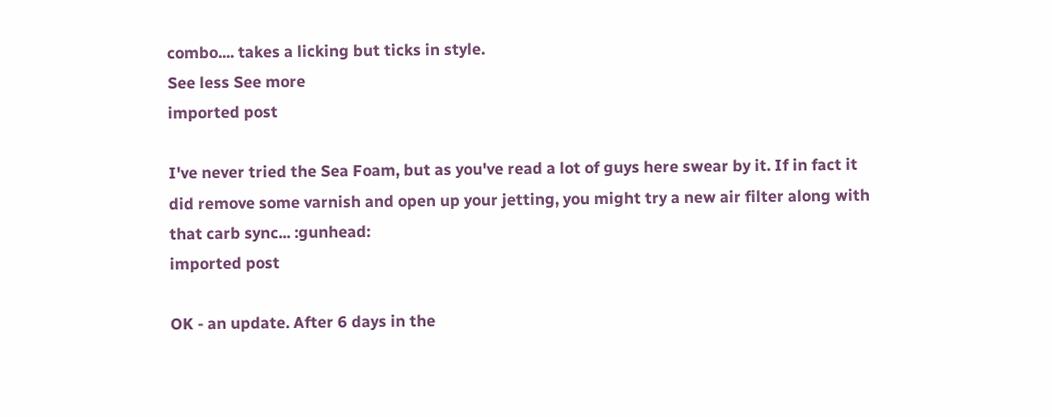combo.... takes a licking but ticks in style.
See less See more
imported post

I've never tried the Sea Foam, but as you've read a lot of guys here swear by it. If in fact it did remove some varnish and open up your jetting, you might try a new air filter along with that carb sync... :gunhead:
imported post

OK - an update. After 6 days in the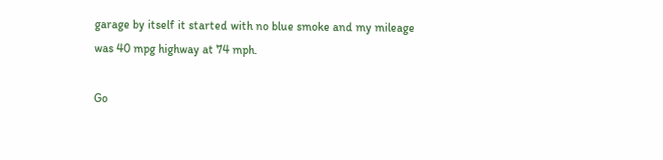garage by itself it started with no blue smoke and my mileage was 40 mpg highway at 74 mph.

Go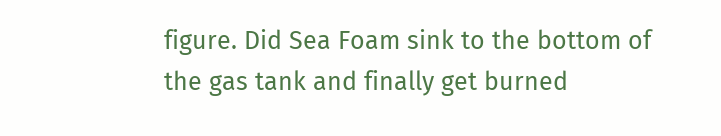figure. Did Sea Foam sink to the bottom of the gas tank and finally get burned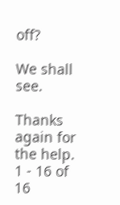off?

We shall see.

Thanks again for the help.
1 - 16 of 16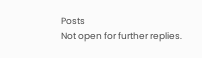Posts
Not open for further replies.